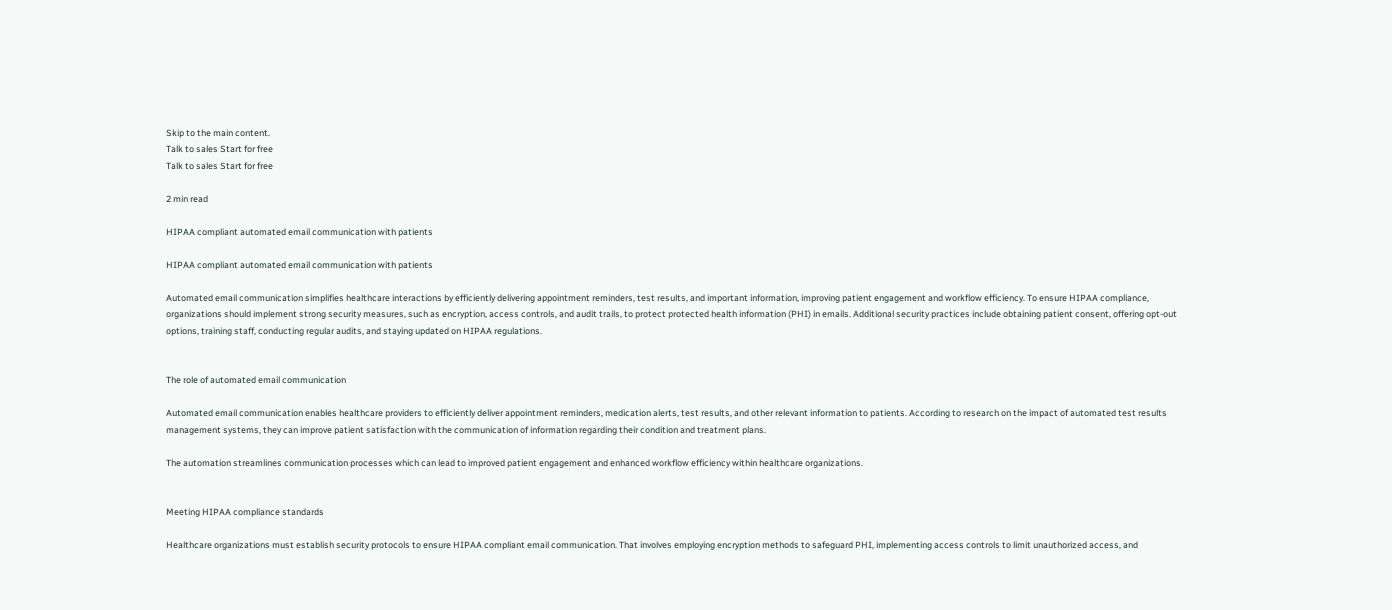Skip to the main content.
Talk to sales Start for free
Talk to sales Start for free

2 min read

HIPAA compliant automated email communication with patients

HIPAA compliant automated email communication with patients

Automated email communication simplifies healthcare interactions by efficiently delivering appointment reminders, test results, and important information, improving patient engagement and workflow efficiency. To ensure HIPAA compliance, organizations should implement strong security measures, such as encryption, access controls, and audit trails, to protect protected health information (PHI) in emails. Additional security practices include obtaining patient consent, offering opt-out options, training staff, conducting regular audits, and staying updated on HIPAA regulations.


The role of automated email communication

Automated email communication enables healthcare providers to efficiently deliver appointment reminders, medication alerts, test results, and other relevant information to patients. According to research on the impact of automated test results management systems, they can improve patient satisfaction with the communication of information regarding their condition and treatment plans.

The automation streamlines communication processes which can lead to improved patient engagement and enhanced workflow efficiency within healthcare organizations.


Meeting HIPAA compliance standards

Healthcare organizations must establish security protocols to ensure HIPAA compliant email communication. That involves employing encryption methods to safeguard PHI, implementing access controls to limit unauthorized access, and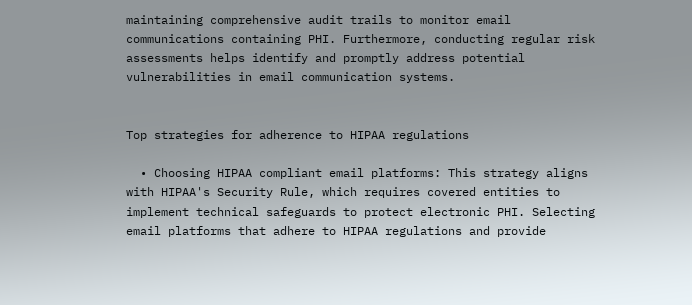maintaining comprehensive audit trails to monitor email communications containing PHI. Furthermore, conducting regular risk assessments helps identify and promptly address potential vulnerabilities in email communication systems.


Top strategies for adherence to HIPAA regulations

  • Choosing HIPAA compliant email platforms: This strategy aligns with HIPAA's Security Rule, which requires covered entities to implement technical safeguards to protect electronic PHI. Selecting email platforms that adhere to HIPAA regulations and provide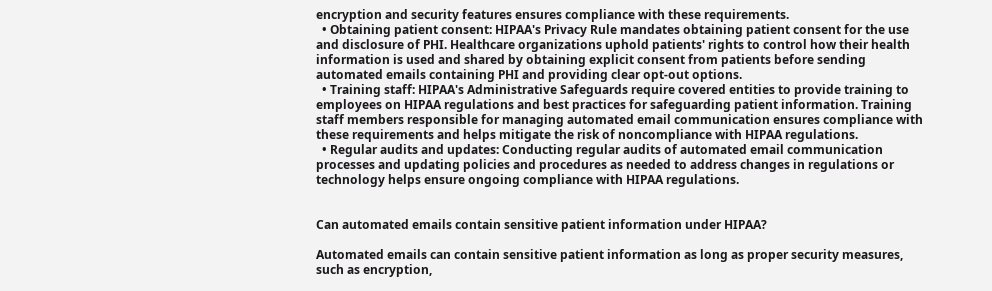encryption and security features ensures compliance with these requirements.
  • Obtaining patient consent: HIPAA's Privacy Rule mandates obtaining patient consent for the use and disclosure of PHI. Healthcare organizations uphold patients' rights to control how their health information is used and shared by obtaining explicit consent from patients before sending automated emails containing PHI and providing clear opt-out options.
  • Training staff: HIPAA's Administrative Safeguards require covered entities to provide training to employees on HIPAA regulations and best practices for safeguarding patient information. Training staff members responsible for managing automated email communication ensures compliance with these requirements and helps mitigate the risk of noncompliance with HIPAA regulations.
  • Regular audits and updates: Conducting regular audits of automated email communication processes and updating policies and procedures as needed to address changes in regulations or technology helps ensure ongoing compliance with HIPAA regulations.


Can automated emails contain sensitive patient information under HIPAA?

Automated emails can contain sensitive patient information as long as proper security measures, such as encryption,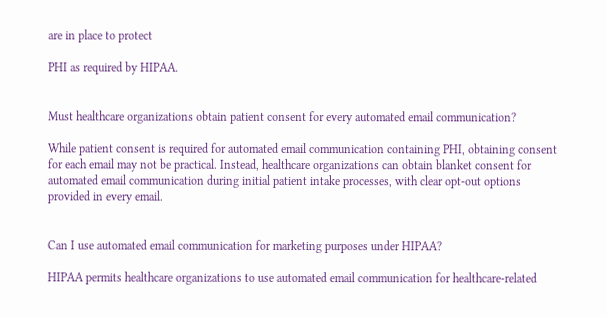are in place to protect

PHI as required by HIPAA.


Must healthcare organizations obtain patient consent for every automated email communication?

While patient consent is required for automated email communication containing PHI, obtaining consent for each email may not be practical. Instead, healthcare organizations can obtain blanket consent for automated email communication during initial patient intake processes, with clear opt-out options provided in every email.


Can I use automated email communication for marketing purposes under HIPAA?

HIPAA permits healthcare organizations to use automated email communication for healthcare-related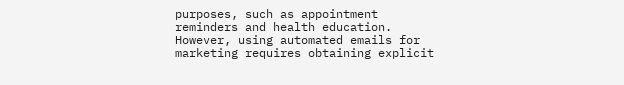purposes, such as appointment reminders and health education. However, using automated emails for marketing requires obtaining explicit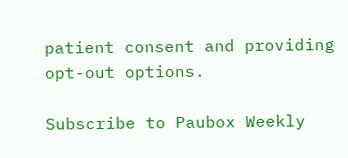patient consent and providing opt-out options.

Subscribe to Paubox Weekly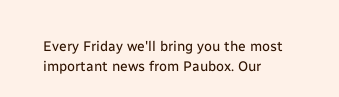Every Friday we'll bring you the most important news from Paubox. Our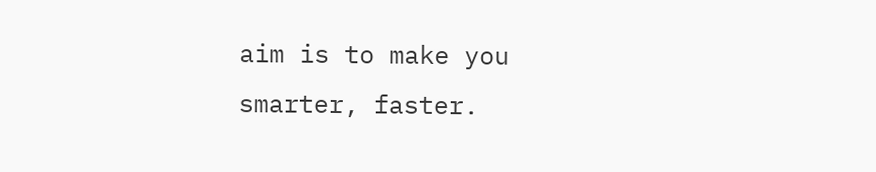aim is to make you smarter, faster.